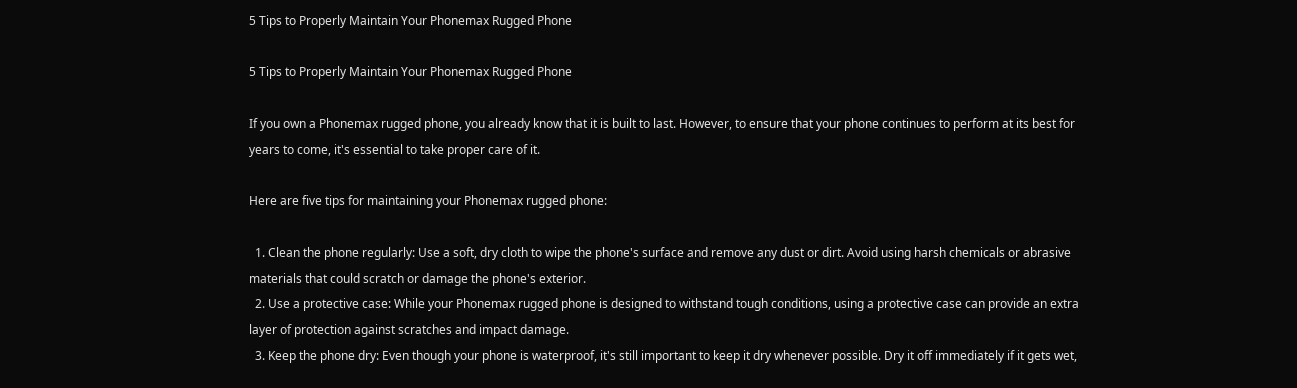5 Tips to Properly Maintain Your Phonemax Rugged Phone

5 Tips to Properly Maintain Your Phonemax Rugged Phone

If you own a Phonemax rugged phone, you already know that it is built to last. However, to ensure that your phone continues to perform at its best for years to come, it's essential to take proper care of it.

Here are five tips for maintaining your Phonemax rugged phone:

  1. Clean the phone regularly: Use a soft, dry cloth to wipe the phone's surface and remove any dust or dirt. Avoid using harsh chemicals or abrasive materials that could scratch or damage the phone's exterior.
  2. Use a protective case: While your Phonemax rugged phone is designed to withstand tough conditions, using a protective case can provide an extra layer of protection against scratches and impact damage.
  3. Keep the phone dry: Even though your phone is waterproof, it's still important to keep it dry whenever possible. Dry it off immediately if it gets wet,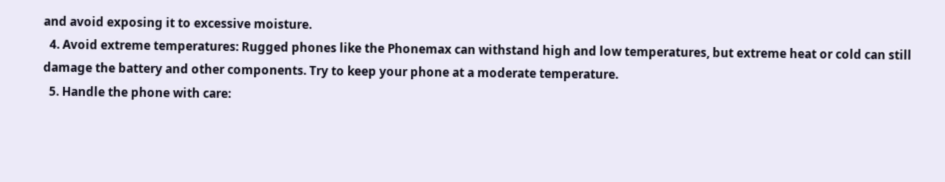and avoid exposing it to excessive moisture.
  4. Avoid extreme temperatures: Rugged phones like the Phonemax can withstand high and low temperatures, but extreme heat or cold can still damage the battery and other components. Try to keep your phone at a moderate temperature.
  5. Handle the phone with care: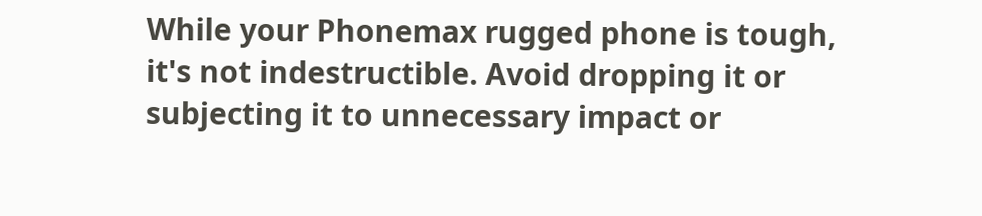While your Phonemax rugged phone is tough, it's not indestructible. Avoid dropping it or subjecting it to unnecessary impact or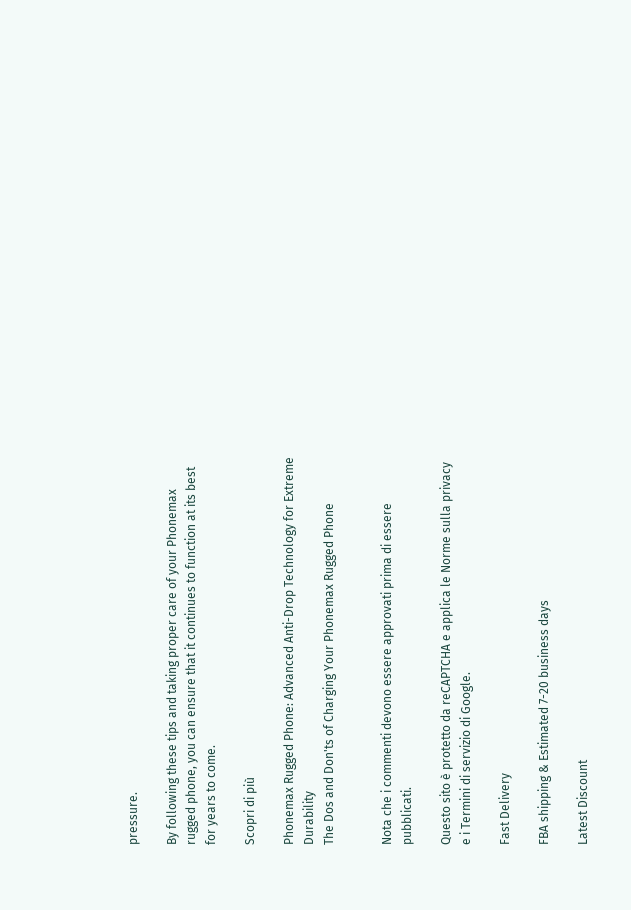pressure.

By following these tips and taking proper care of your Phonemax rugged phone, you can ensure that it continues to function at its best for years to come.

Scopri di più

Phonemax Rugged Phone: Advanced Anti-Drop Technology for Extreme Durability
The Dos and Don'ts of Charging Your Phonemax Rugged Phone


Nota che i commenti devono essere approvati prima di essere pubblicati.

Questo sito è protetto da reCAPTCHA e applica le Norme sulla privacy e i Termini di servizio di Google.

Fast Delivery

FBA shipping & Estimated 7-20 business days

Latest Discount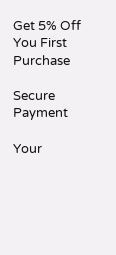Get 5% Off You First Purchase

Secure Payment

Your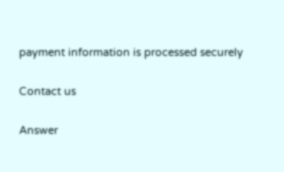payment information is processed securely

Contact us

Answer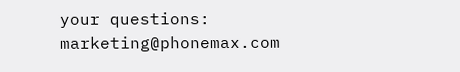your questions: marketing@phonemax.com